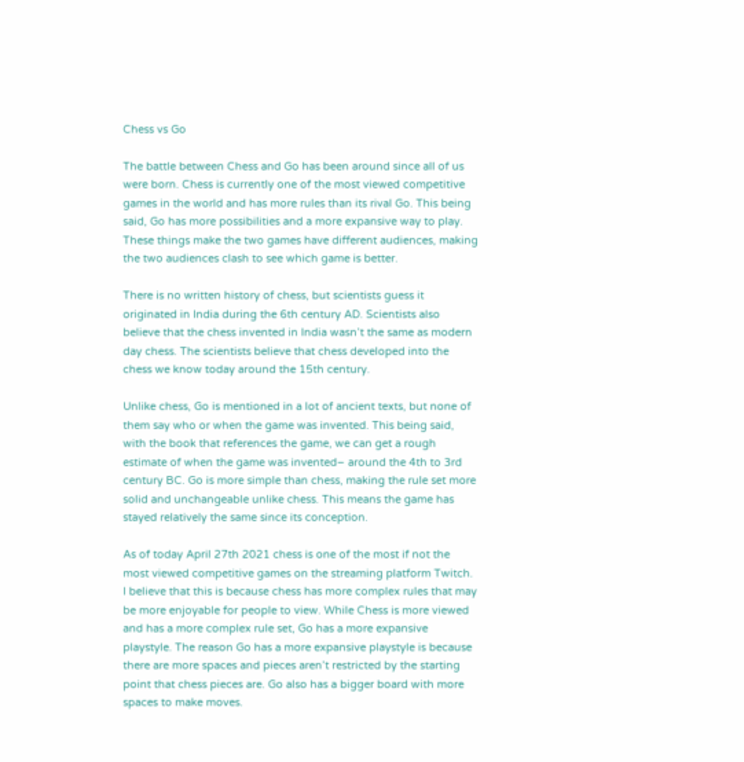Chess vs Go

The battle between Chess and Go has been around since all of us were born. Chess is currently one of the most viewed competitive games in the world and has more rules than its rival Go. This being said, Go has more possibilities and a more expansive way to play. These things make the two games have different audiences, making the two audiences clash to see which game is better.

There is no written history of chess, but scientists guess it originated in India during the 6th century AD. Scientists also believe that the chess invented in India wasn’t the same as modern day chess. The scientists believe that chess developed into the chess we know today around the 15th century.

Unlike chess, Go is mentioned in a lot of ancient texts, but none of them say who or when the game was invented. This being said, with the book that references the game, we can get a rough estimate of when the game was invented– around the 4th to 3rd century BC. Go is more simple than chess, making the rule set more solid and unchangeable unlike chess. This means the game has stayed relatively the same since its conception.

As of today April 27th 2021 chess is one of the most if not the most viewed competitive games on the streaming platform Twitch. I believe that this is because chess has more complex rules that may be more enjoyable for people to view. While Chess is more viewed and has a more complex rule set, Go has a more expansive playstyle. The reason Go has a more expansive playstyle is because there are more spaces and pieces aren’t restricted by the starting point that chess pieces are. Go also has a bigger board with more spaces to make moves.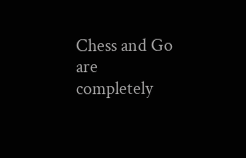Chess and Go are completely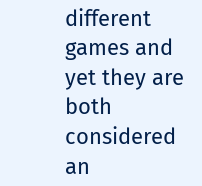different games and yet they are both considered an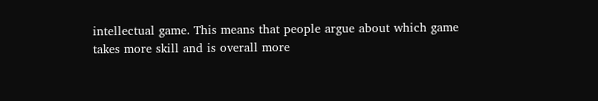intellectual game. This means that people argue about which game takes more skill and is overall more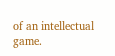of an intellectual game.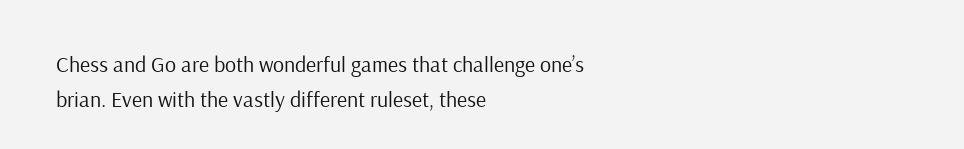Chess and Go are both wonderful games that challenge one’s brian. Even with the vastly different ruleset, these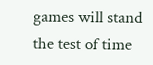games will stand the test of time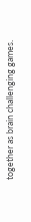together as brain challenging games.